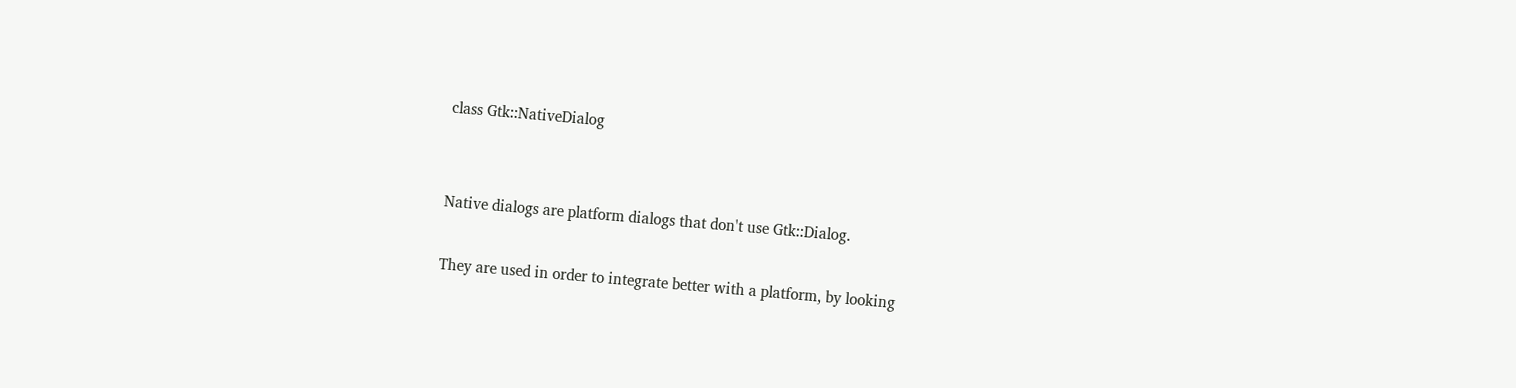class Gtk::NativeDialog


Native dialogs are platform dialogs that don't use Gtk::Dialog.

They are used in order to integrate better with a platform, by looking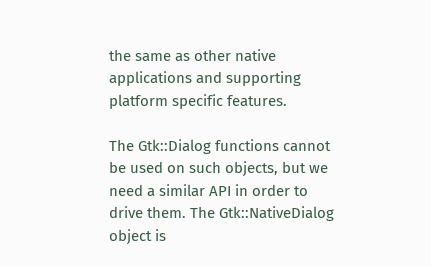the same as other native applications and supporting platform specific features.

The Gtk::Dialog functions cannot be used on such objects, but we need a similar API in order to drive them. The Gtk::NativeDialog object is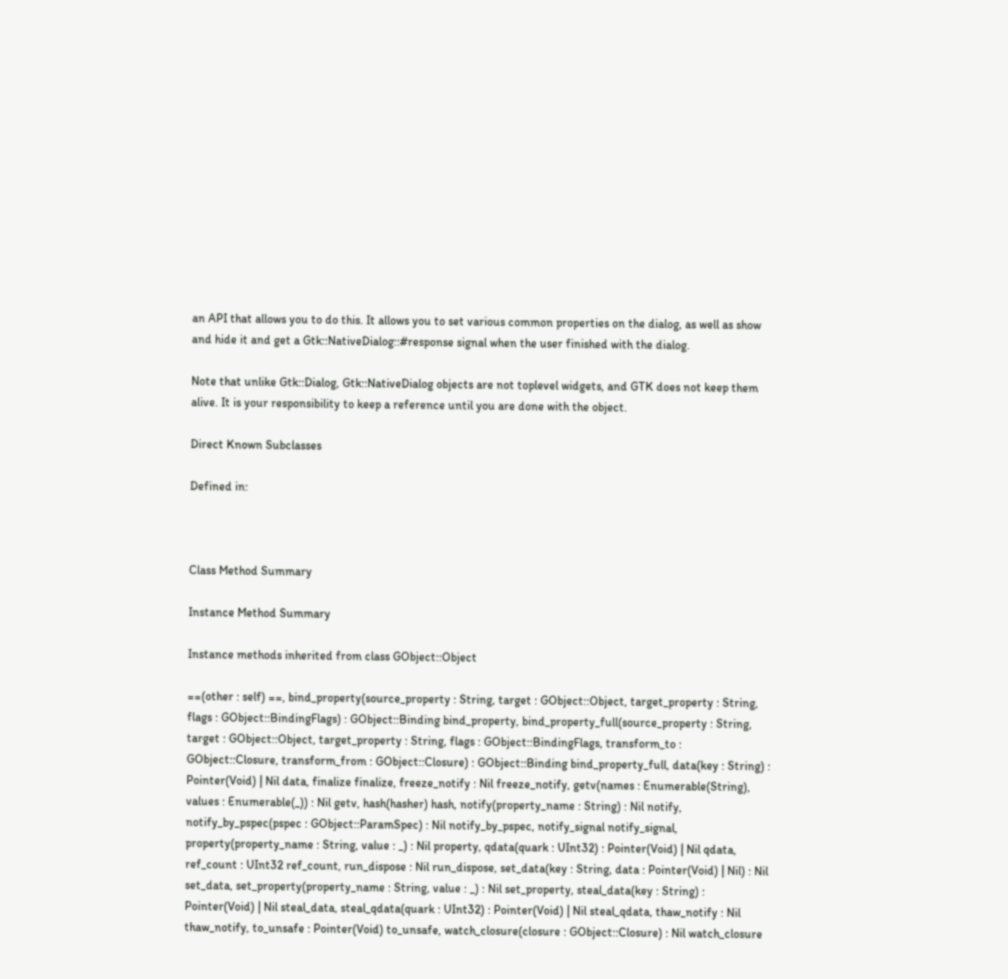an API that allows you to do this. It allows you to set various common properties on the dialog, as well as show and hide it and get a Gtk::NativeDialog::#response signal when the user finished with the dialog.

Note that unlike Gtk::Dialog, Gtk::NativeDialog objects are not toplevel widgets, and GTK does not keep them alive. It is your responsibility to keep a reference until you are done with the object.

Direct Known Subclasses

Defined in:



Class Method Summary

Instance Method Summary

Instance methods inherited from class GObject::Object

==(other : self) ==, bind_property(source_property : String, target : GObject::Object, target_property : String, flags : GObject::BindingFlags) : GObject::Binding bind_property, bind_property_full(source_property : String, target : GObject::Object, target_property : String, flags : GObject::BindingFlags, transform_to : GObject::Closure, transform_from : GObject::Closure) : GObject::Binding bind_property_full, data(key : String) : Pointer(Void) | Nil data, finalize finalize, freeze_notify : Nil freeze_notify, getv(names : Enumerable(String), values : Enumerable(_)) : Nil getv, hash(hasher) hash, notify(property_name : String) : Nil notify, notify_by_pspec(pspec : GObject::ParamSpec) : Nil notify_by_pspec, notify_signal notify_signal, property(property_name : String, value : _) : Nil property, qdata(quark : UInt32) : Pointer(Void) | Nil qdata, ref_count : UInt32 ref_count, run_dispose : Nil run_dispose, set_data(key : String, data : Pointer(Void) | Nil) : Nil set_data, set_property(property_name : String, value : _) : Nil set_property, steal_data(key : String) : Pointer(Void) | Nil steal_data, steal_qdata(quark : UInt32) : Pointer(Void) | Nil steal_qdata, thaw_notify : Nil thaw_notify, to_unsafe : Pointer(Void) to_unsafe, watch_closure(closure : GObject::Closure) : Nil watch_closure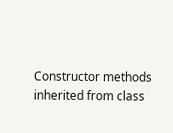Constructor methods inherited from class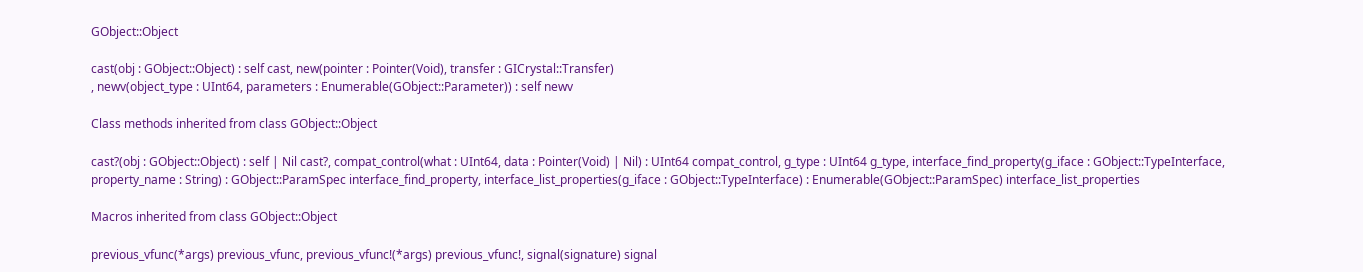GObject::Object

cast(obj : GObject::Object) : self cast, new(pointer : Pointer(Void), transfer : GICrystal::Transfer)
, newv(object_type : UInt64, parameters : Enumerable(GObject::Parameter)) : self newv

Class methods inherited from class GObject::Object

cast?(obj : GObject::Object) : self | Nil cast?, compat_control(what : UInt64, data : Pointer(Void) | Nil) : UInt64 compat_control, g_type : UInt64 g_type, interface_find_property(g_iface : GObject::TypeInterface, property_name : String) : GObject::ParamSpec interface_find_property, interface_list_properties(g_iface : GObject::TypeInterface) : Enumerable(GObject::ParamSpec) interface_list_properties

Macros inherited from class GObject::Object

previous_vfunc(*args) previous_vfunc, previous_vfunc!(*args) previous_vfunc!, signal(signature) signal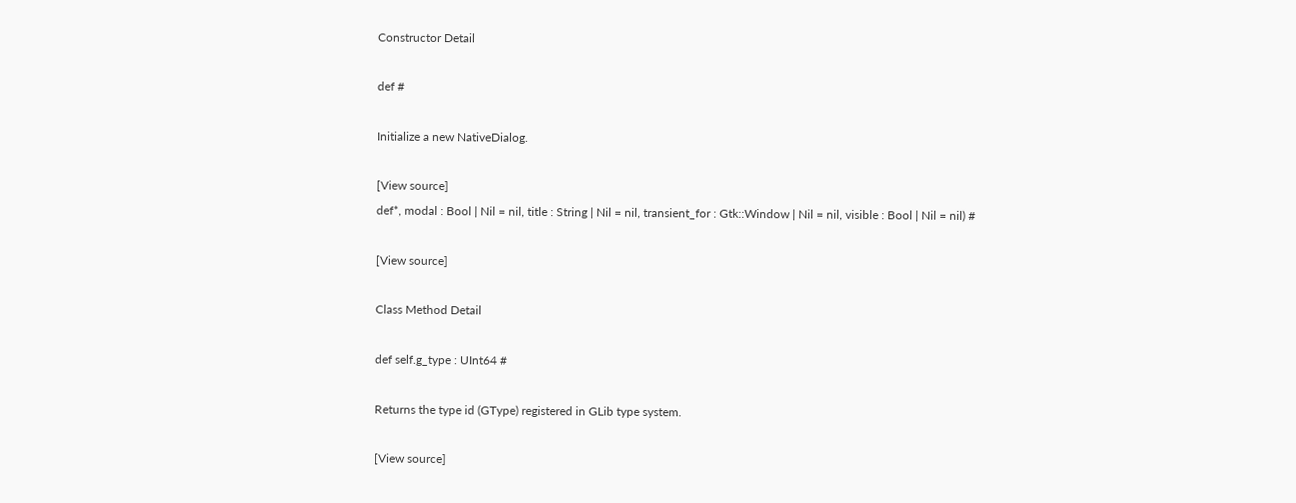Constructor Detail

def #

Initialize a new NativeDialog.

[View source]
def*, modal : Bool | Nil = nil, title : String | Nil = nil, transient_for : Gtk::Window | Nil = nil, visible : Bool | Nil = nil) #

[View source]

Class Method Detail

def self.g_type : UInt64 #

Returns the type id (GType) registered in GLib type system.

[View source]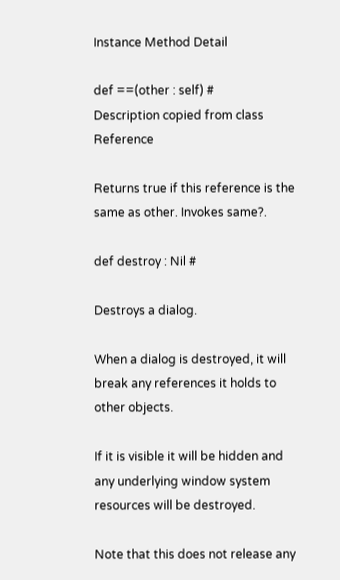Instance Method Detail

def ==(other : self) #
Description copied from class Reference

Returns true if this reference is the same as other. Invokes same?.

def destroy : Nil #

Destroys a dialog.

When a dialog is destroyed, it will break any references it holds to other objects.

If it is visible it will be hidden and any underlying window system resources will be destroyed.

Note that this does not release any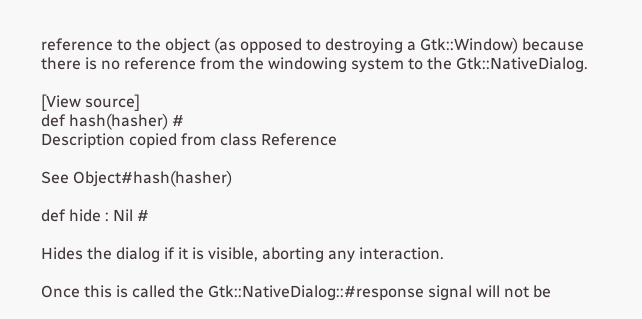reference to the object (as opposed to destroying a Gtk::Window) because there is no reference from the windowing system to the Gtk::NativeDialog.

[View source]
def hash(hasher) #
Description copied from class Reference

See Object#hash(hasher)

def hide : Nil #

Hides the dialog if it is visible, aborting any interaction.

Once this is called the Gtk::NativeDialog::#response signal will not be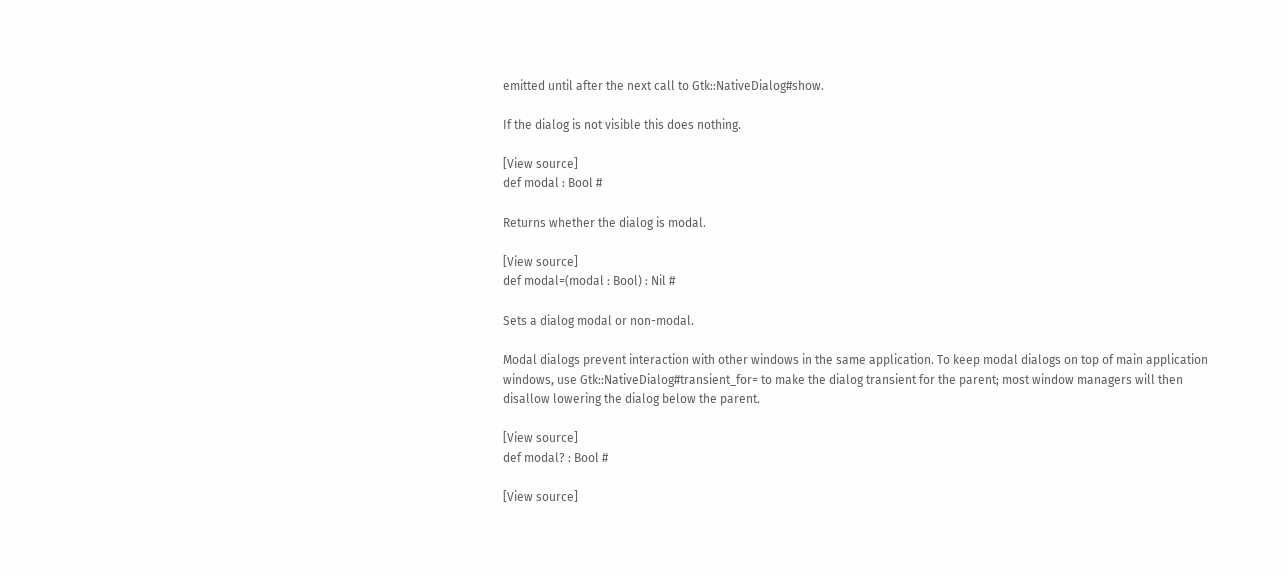emitted until after the next call to Gtk::NativeDialog#show.

If the dialog is not visible this does nothing.

[View source]
def modal : Bool #

Returns whether the dialog is modal.

[View source]
def modal=(modal : Bool) : Nil #

Sets a dialog modal or non-modal.

Modal dialogs prevent interaction with other windows in the same application. To keep modal dialogs on top of main application windows, use Gtk::NativeDialog#transient_for= to make the dialog transient for the parent; most window managers will then disallow lowering the dialog below the parent.

[View source]
def modal? : Bool #

[View source]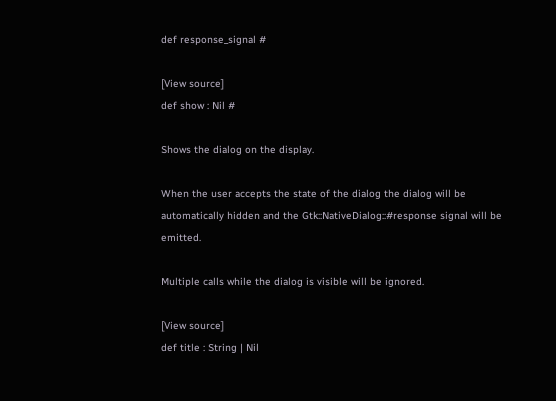def response_signal #

[View source]
def show : Nil #

Shows the dialog on the display.

When the user accepts the state of the dialog the dialog will be automatically hidden and the Gtk::NativeDialog::#response signal will be emitted.

Multiple calls while the dialog is visible will be ignored.

[View source]
def title : String | Nil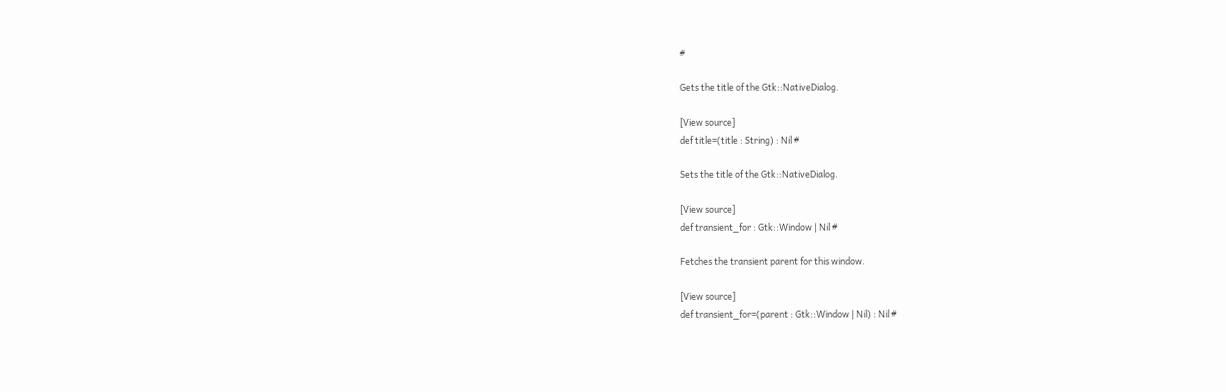#

Gets the title of the Gtk::NativeDialog.

[View source]
def title=(title : String) : Nil #

Sets the title of the Gtk::NativeDialog.

[View source]
def transient_for : Gtk::Window | Nil #

Fetches the transient parent for this window.

[View source]
def transient_for=(parent : Gtk::Window | Nil) : Nil #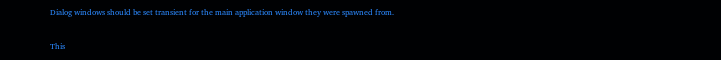Dialog windows should be set transient for the main application window they were spawned from.

This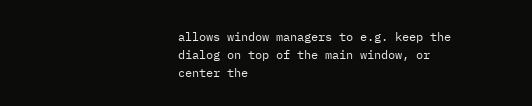allows window managers to e.g. keep the dialog on top of the main window, or center the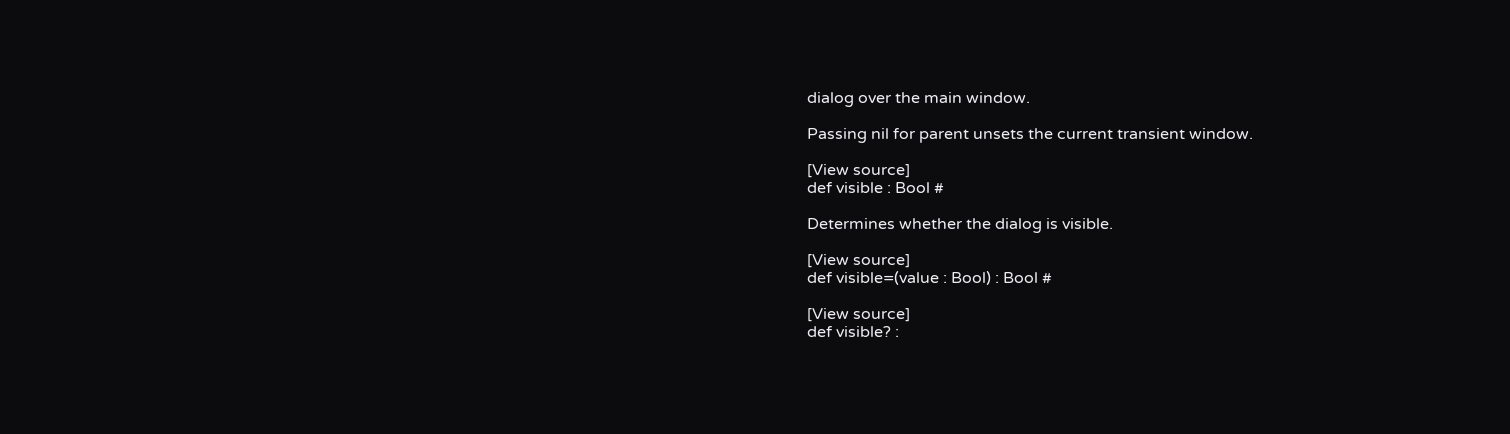dialog over the main window.

Passing nil for parent unsets the current transient window.

[View source]
def visible : Bool #

Determines whether the dialog is visible.

[View source]
def visible=(value : Bool) : Bool #

[View source]
def visible? :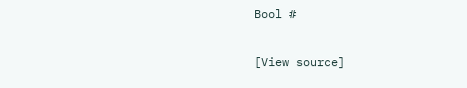Bool #

[View source]